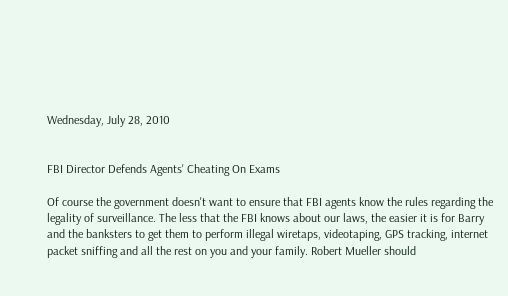Wednesday, July 28, 2010


FBI Director Defends Agents' Cheating On Exams

Of course the government doesn't want to ensure that FBI agents know the rules regarding the legality of surveillance. The less that the FBI knows about our laws, the easier it is for Barry and the banksters to get them to perform illegal wiretaps, videotaping, GPS tracking, internet packet sniffing and all the rest on you and your family. Robert Mueller should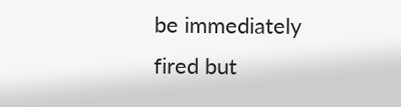be immediately fired but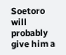Soetoro will probably give him a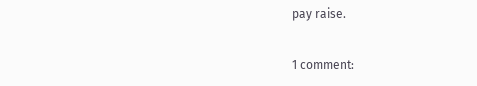pay raise.

1 comment: